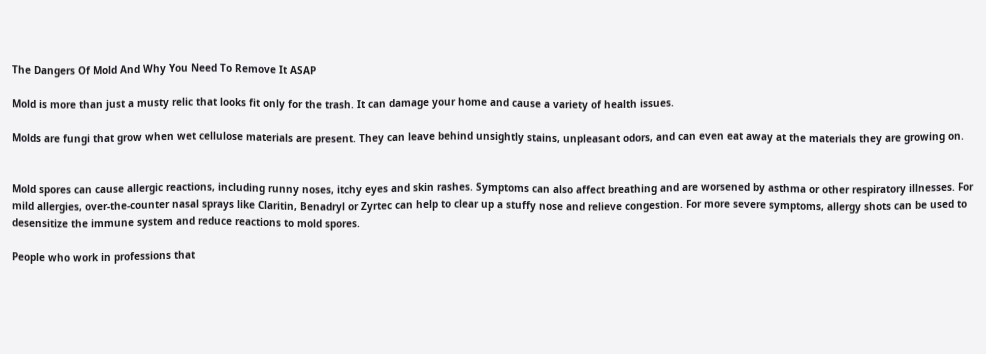The Dangers Of Mold And Why You Need To Remove It ASAP

Mold is more than just a musty relic that looks fit only for the trash. It can damage your home and cause a variety of health issues.

Molds are fungi that grow when wet cellulose materials are present. They can leave behind unsightly stains, unpleasant odors, and can even eat away at the materials they are growing on.


Mold spores can cause allergic reactions, including runny noses, itchy eyes and skin rashes. Symptoms can also affect breathing and are worsened by asthma or other respiratory illnesses. For mild allergies, over-the-counter nasal sprays like Claritin, Benadryl or Zyrtec can help to clear up a stuffy nose and relieve congestion. For more severe symptoms, allergy shots can be used to desensitize the immune system and reduce reactions to mold spores.

People who work in professions that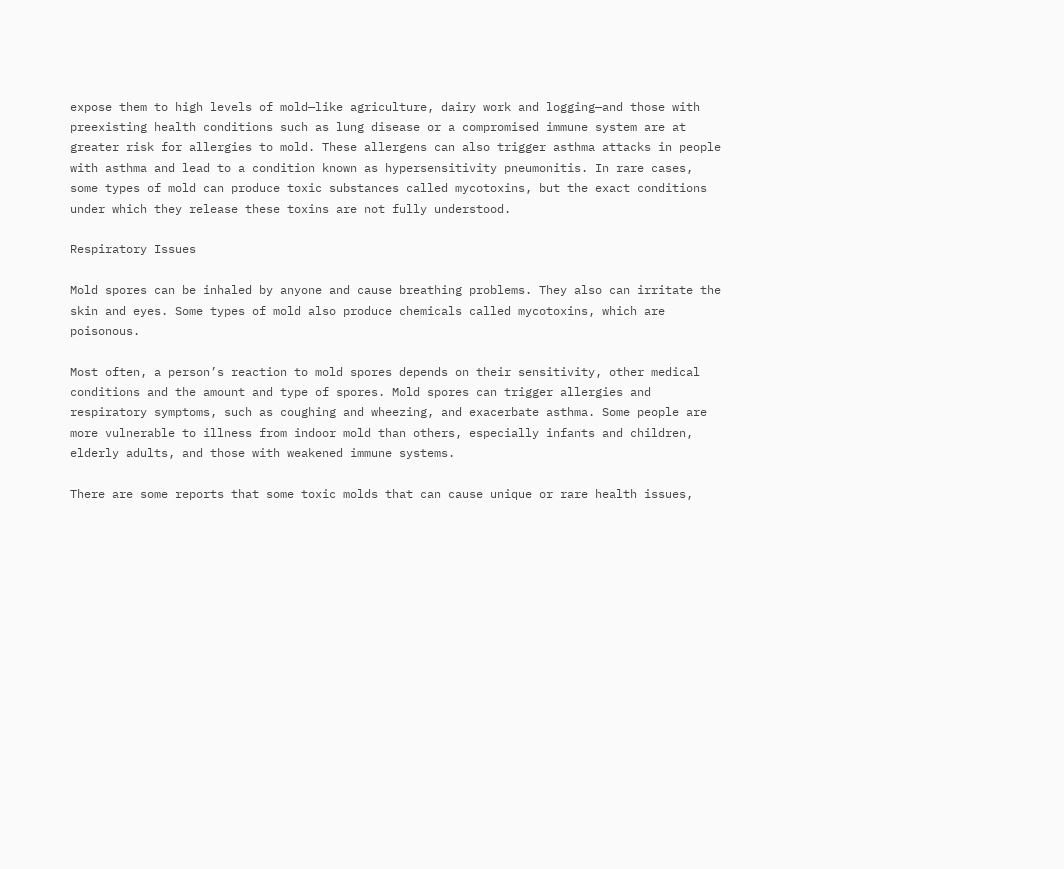expose them to high levels of mold—like agriculture, dairy work and logging—and those with preexisting health conditions such as lung disease or a compromised immune system are at greater risk for allergies to mold. These allergens can also trigger asthma attacks in people with asthma and lead to a condition known as hypersensitivity pneumonitis. In rare cases, some types of mold can produce toxic substances called mycotoxins, but the exact conditions under which they release these toxins are not fully understood.

Respiratory Issues

Mold spores can be inhaled by anyone and cause breathing problems. They also can irritate the skin and eyes. Some types of mold also produce chemicals called mycotoxins, which are poisonous.

Most often, a person’s reaction to mold spores depends on their sensitivity, other medical conditions and the amount and type of spores. Mold spores can trigger allergies and respiratory symptoms, such as coughing and wheezing, and exacerbate asthma. Some people are more vulnerable to illness from indoor mold than others, especially infants and children, elderly adults, and those with weakened immune systems.

There are some reports that some toxic molds that can cause unique or rare health issues,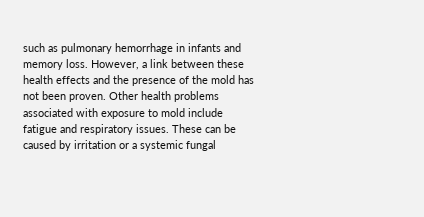such as pulmonary hemorrhage in infants and memory loss. However, a link between these health effects and the presence of the mold has not been proven. Other health problems associated with exposure to mold include fatigue and respiratory issues. These can be caused by irritation or a systemic fungal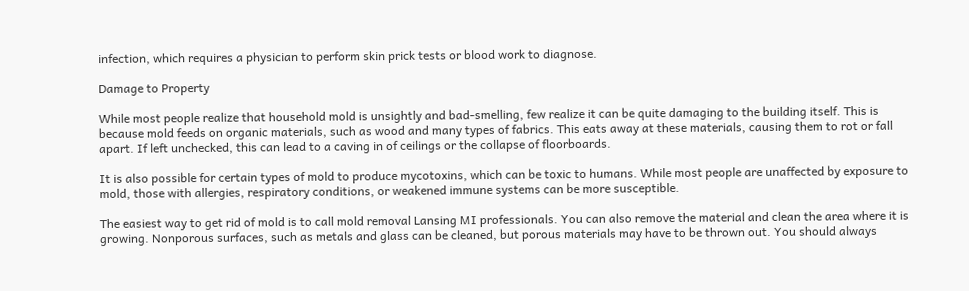infection, which requires a physician to perform skin prick tests or blood work to diagnose.

Damage to Property

While most people realize that household mold is unsightly and bad-smelling, few realize it can be quite damaging to the building itself. This is because mold feeds on organic materials, such as wood and many types of fabrics. This eats away at these materials, causing them to rot or fall apart. If left unchecked, this can lead to a caving in of ceilings or the collapse of floorboards.

It is also possible for certain types of mold to produce mycotoxins, which can be toxic to humans. While most people are unaffected by exposure to mold, those with allergies, respiratory conditions, or weakened immune systems can be more susceptible.

The easiest way to get rid of mold is to call mold removal Lansing MI professionals. You can also remove the material and clean the area where it is growing. Nonporous surfaces, such as metals and glass can be cleaned, but porous materials may have to be thrown out. You should always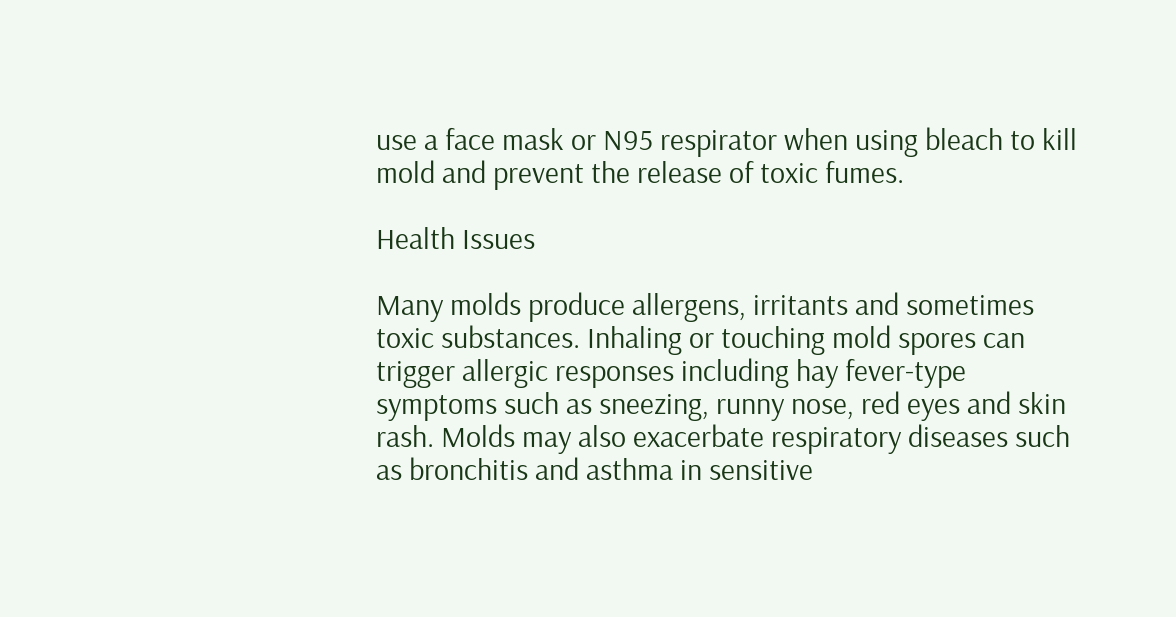use a face mask or N95 respirator when using bleach to kill mold and prevent the release of toxic fumes.

Health Issues

Many molds produce allergens, irritants and sometimes toxic substances. Inhaling or touching mold spores can trigger allergic responses including hay fever-type symptoms such as sneezing, runny nose, red eyes and skin rash. Molds may also exacerbate respiratory diseases such as bronchitis and asthma in sensitive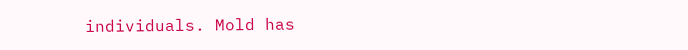individuals. Mold has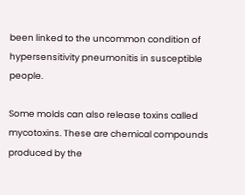been linked to the uncommon condition of hypersensitivity pneumonitis in susceptible people.

Some molds can also release toxins called mycotoxins. These are chemical compounds produced by the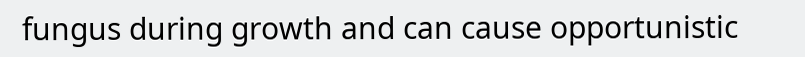fungus during growth and can cause opportunistic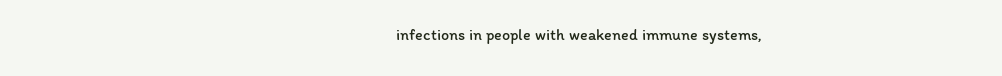infections in people with weakened immune systems,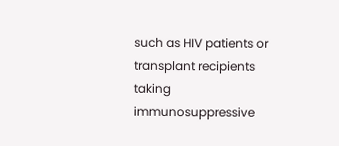such as HIV patients or transplant recipients taking immunosuppressive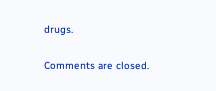drugs.

Comments are closed.